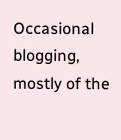Occasional blogging, mostly of the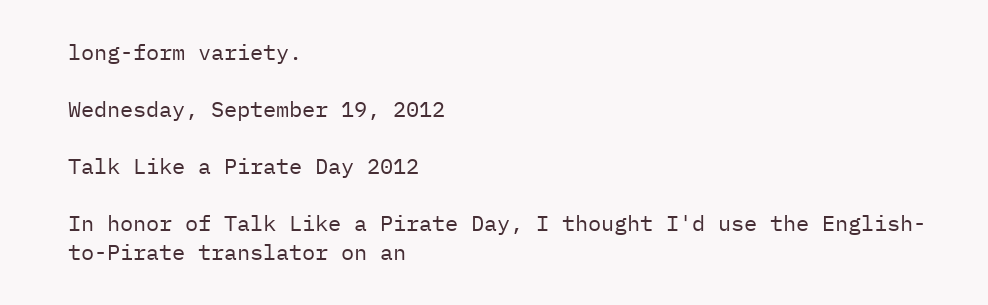long-form variety.

Wednesday, September 19, 2012

Talk Like a Pirate Day 2012

In honor of Talk Like a Pirate Day, I thought I'd use the English-to-Pirate translator on an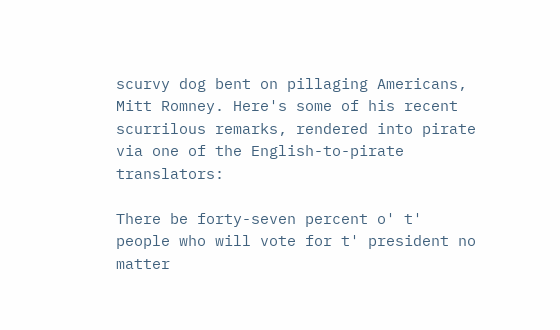scurvy dog bent on pillaging Americans, Mitt Romney. Here's some of his recent scurrilous remarks, rendered into pirate via one of the English-to-pirate translators:

There be forty-seven percent o' t' people who will vote for t' president no matter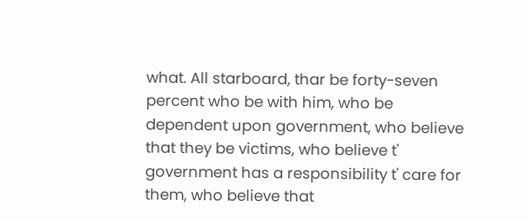what. All starboard, thar be forty-seven percent who be with him, who be dependent upon government, who believe that they be victims, who believe t' government has a responsibility t' care for them, who believe that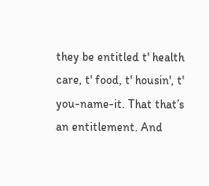they be entitled t' health care, t' food, t' housin', t' you-name-it. That that’s an entitlement. And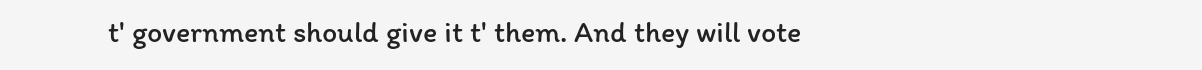t' government should give it t' them. And they will vote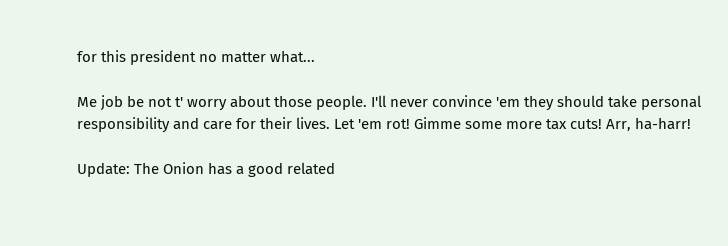for this president no matter what...

Me job be not t' worry about those people. I'll never convince 'em they should take personal responsibility and care for their lives. Let 'em rot! Gimme some more tax cuts! Arr, ha-harr!

Update: The Onion has a good related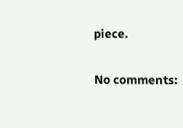piece.

No comments: